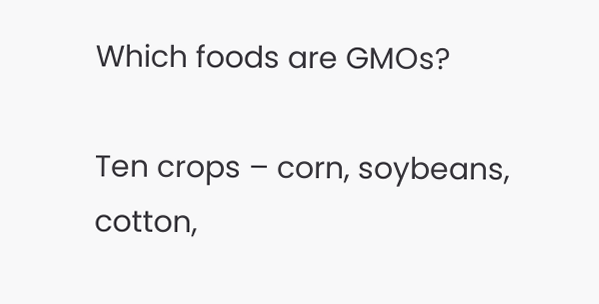Which foods are GMOs?

Ten crops – corn, soybeans, cotton,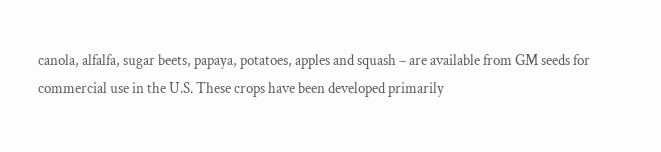canola, alfalfa, sugar beets, papaya, potatoes, apples and squash – are available from GM seeds for commercial use in the U.S. These crops have been developed primarily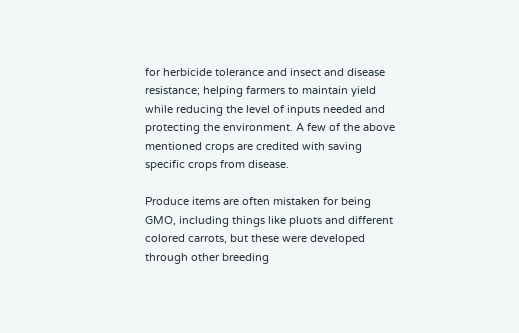for herbicide tolerance and insect and disease resistance; helping farmers to maintain yield while reducing the level of inputs needed and protecting the environment. A few of the above mentioned crops are credited with saving specific crops from disease.

Produce items are often mistaken for being GMO, including things like pluots and different colored carrots, but these were developed through other breeding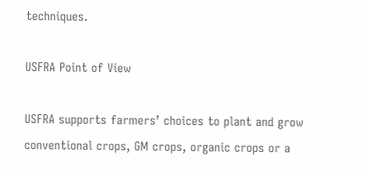techniques.

USFRA Point of View

USFRA supports farmers’ choices to plant and grow conventional crops, GM crops, organic crops or a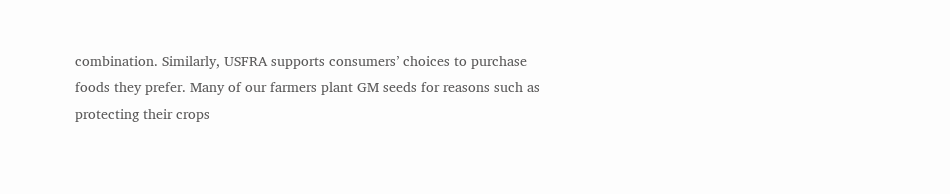combination. Similarly, USFRA supports consumers’ choices to purchase foods they prefer. Many of our farmers plant GM seeds for reasons such as protecting their crops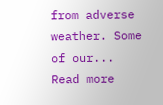from adverse weather. Some of our... Read more